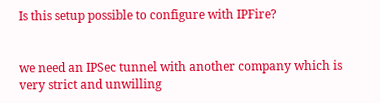Is this setup possible to configure with IPFire?


we need an IPSec tunnel with another company which is very strict and unwilling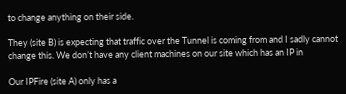to change anything on their side.

They (site B) is expecting that traffic over the Tunnel is coming from and I sadly cannot change this. We don’t have any client machines on our site which has an IP in

Our IPFire (site A) only has a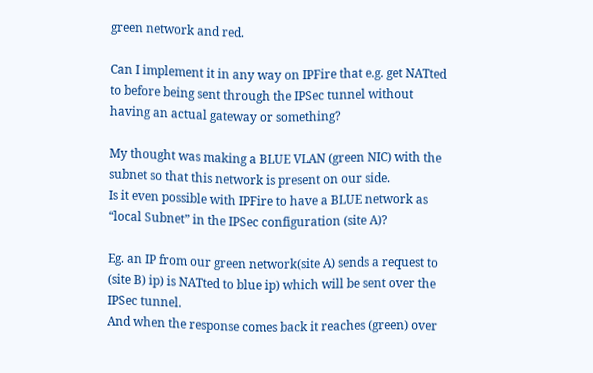green network and red.

Can I implement it in any way on IPFire that e.g. get NATted to before being sent through the IPSec tunnel without having an actual gateway or something?

My thought was making a BLUE VLAN (green NIC) with the subnet so that this network is present on our side.
Is it even possible with IPFire to have a BLUE network as “local Subnet” in the IPSec configuration (site A)?

Eg. an IP from our green network(site A) sends a request to (site B) ip) is NATted to blue ip) which will be sent over the IPSec tunnel.
And when the response comes back it reaches (green) over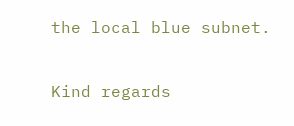the local blue subnet.

Kind regards